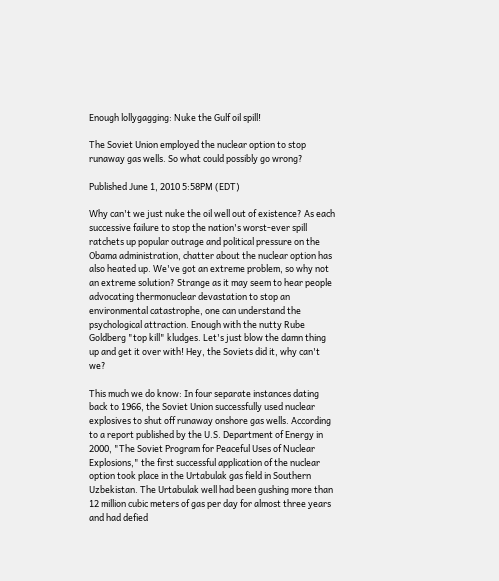Enough lollygagging: Nuke the Gulf oil spill!

The Soviet Union employed the nuclear option to stop runaway gas wells. So what could possibly go wrong?

Published June 1, 2010 5:58PM (EDT)

Why can't we just nuke the oil well out of existence? As each successive failure to stop the nation's worst-ever spill ratchets up popular outrage and political pressure on the Obama administration, chatter about the nuclear option has also heated up. We've got an extreme problem, so why not an extreme solution? Strange as it may seem to hear people advocating thermonuclear devastation to stop an environmental catastrophe, one can understand the psychological attraction. Enough with the nutty Rube Goldberg "top kill" kludges. Let's just blow the damn thing up and get it over with! Hey, the Soviets did it, why can't we?

This much we do know: In four separate instances dating back to 1966, the Soviet Union successfully used nuclear explosives to shut off runaway onshore gas wells. According to a report published by the U.S. Department of Energy in 2000, "The Soviet Program for Peaceful Uses of Nuclear Explosions," the first successful application of the nuclear option took place in the Urtabulak gas field in Southern Uzbekistan. The Urtabulak well had been gushing more than 12 million cubic meters of gas per day for almost three years and had defied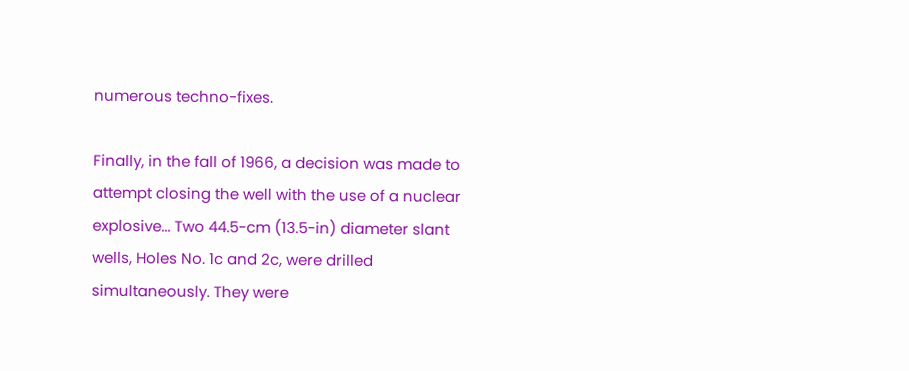numerous techno-fixes.

Finally, in the fall of 1966, a decision was made to attempt closing the well with the use of a nuclear explosive... Two 44.5-cm (13.5-in) diameter slant wells, Holes No. 1c and 2c, were drilled simultaneously. They were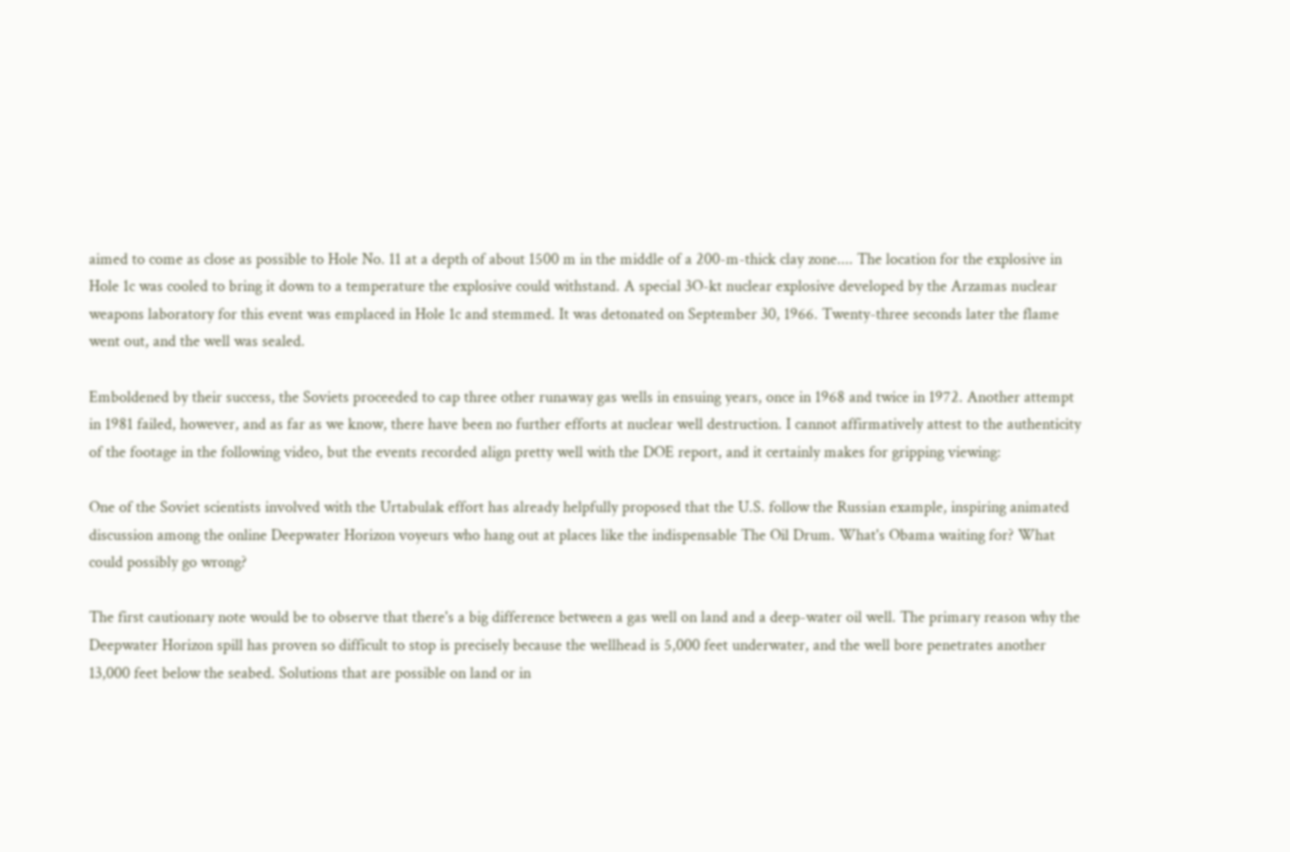aimed to come as close as possible to Hole No. 11 at a depth of about 1500 m in the middle of a 200-m-thick clay zone.... The location for the explosive in Hole 1c was cooled to bring it down to a temperature the explosive could withstand. A special 3O-kt nuclear explosive developed by the Arzamas nuclear weapons laboratory for this event was emplaced in Hole 1c and stemmed. It was detonated on September 30, 1966. Twenty-three seconds later the flame went out, and the well was sealed.

Emboldened by their success, the Soviets proceeded to cap three other runaway gas wells in ensuing years, once in 1968 and twice in 1972. Another attempt in 1981 failed, however, and as far as we know, there have been no further efforts at nuclear well destruction. I cannot affirmatively attest to the authenticity of the footage in the following video, but the events recorded align pretty well with the DOE report, and it certainly makes for gripping viewing:

One of the Soviet scientists involved with the Urtabulak effort has already helpfully proposed that the U.S. follow the Russian example, inspiring animated discussion among the online Deepwater Horizon voyeurs who hang out at places like the indispensable The Oil Drum. What's Obama waiting for? What could possibly go wrong?

The first cautionary note would be to observe that there's a big difference between a gas well on land and a deep-water oil well. The primary reason why the Deepwater Horizon spill has proven so difficult to stop is precisely because the wellhead is 5,000 feet underwater, and the well bore penetrates another 13,000 feet below the seabed. Solutions that are possible on land or in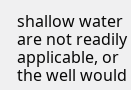shallow water are not readily applicable, or the well would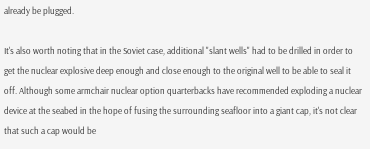already be plugged.

It's also worth noting that in the Soviet case, additional "slant wells" had to be drilled in order to get the nuclear explosive deep enough and close enough to the original well to be able to seal it off. Although some armchair nuclear option quarterbacks have recommended exploding a nuclear device at the seabed in the hope of fusing the surrounding seafloor into a giant cap, it's not clear that such a cap would be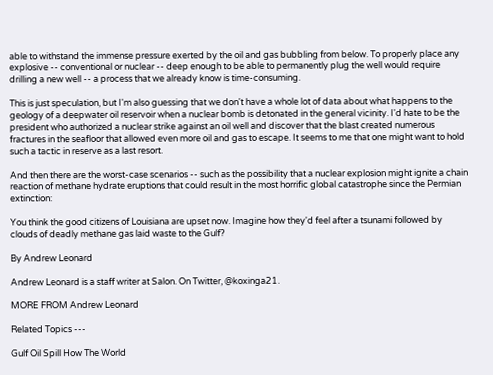able to withstand the immense pressure exerted by the oil and gas bubbling from below. To properly place any explosive -- conventional or nuclear -- deep enough to be able to permanently plug the well would require drilling a new well -- a process that we already know is time-consuming.

This is just speculation, but I'm also guessing that we don't have a whole lot of data about what happens to the geology of a deepwater oil reservoir when a nuclear bomb is detonated in the general vicinity. I'd hate to be the president who authorized a nuclear strike against an oil well and discover that the blast created numerous fractures in the seafloor that allowed even more oil and gas to escape. It seems to me that one might want to hold such a tactic in reserve as a last resort.

And then there are the worst-case scenarios -- such as the possibility that a nuclear explosion might ignite a chain reaction of methane hydrate eruptions that could result in the most horrific global catastrophe since the Permian extinction:

You think the good citizens of Louisiana are upset now. Imagine how they'd feel after a tsunami followed by clouds of deadly methane gas laid waste to the Gulf?

By Andrew Leonard

Andrew Leonard is a staff writer at Salon. On Twitter, @koxinga21.

MORE FROM Andrew Leonard

Related Topics ---

Gulf Oil Spill How The World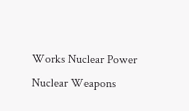Works Nuclear Power Nuclear Weapons